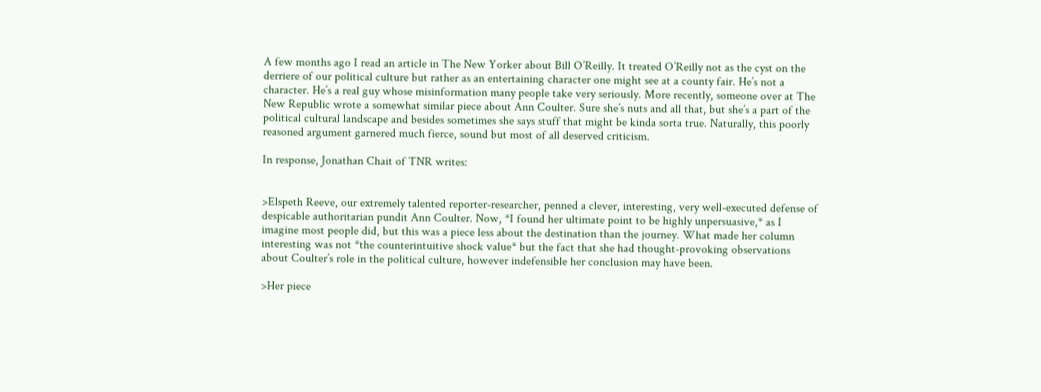A few months ago I read an article in The New Yorker about Bill O’Reilly. It treated O’Reilly not as the cyst on the derriere of our political culture but rather as an entertaining character one might see at a county fair. He’s not a character. He’s a real guy whose misinformation many people take very seriously. More recently, someone over at The New Republic wrote a somewhat similar piece about Ann Coulter. Sure she’s nuts and all that, but she’s a part of the political cultural landscape and besides sometimes she says stuff that might be kinda sorta true. Naturally, this poorly reasoned argument garnered much fierce, sound but most of all deserved criticism.

In response, Jonathan Chait of TNR writes:


>Elspeth Reeve, our extremely talented reporter-researcher, penned a clever, interesting, very well-executed defense of despicable authoritarian pundit Ann Coulter. Now, *I found her ultimate point to be highly unpersuasive,* as I imagine most people did, but this was a piece less about the destination than the journey. What made her column interesting was not *the counterintuitive shock value* but the fact that she had thought-provoking observations about Coulter’s role in the political culture, however indefensible her conclusion may have been.

>Her piece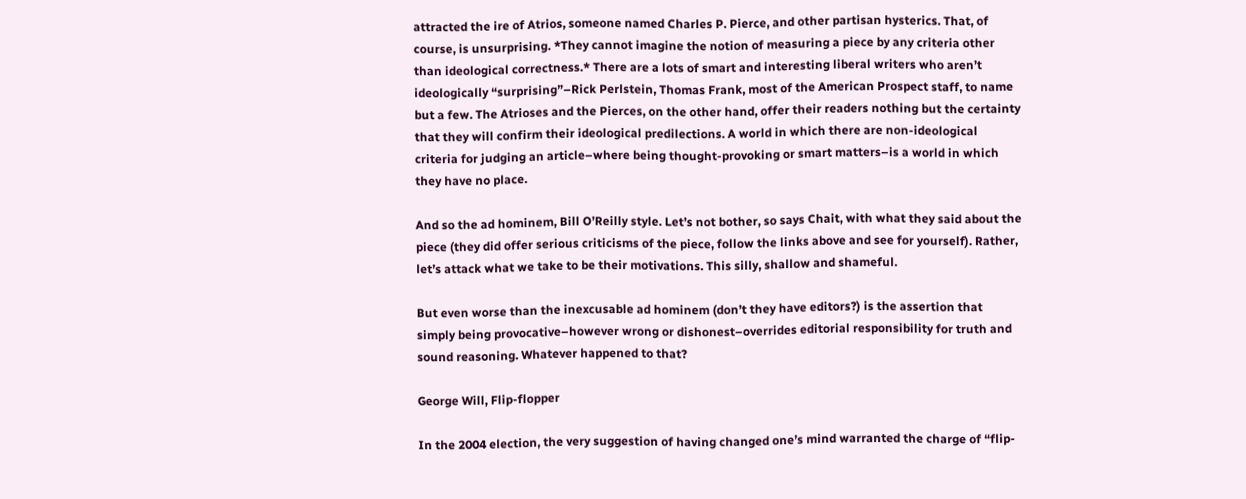attracted the ire of Atrios, someone named Charles P. Pierce, and other partisan hysterics. That, of course, is unsurprising. *They cannot imagine the notion of measuring a piece by any criteria other than ideological correctness.* There are a lots of smart and interesting liberal writers who aren’t ideologically “surprising”–Rick Perlstein, Thomas Frank, most of the American Prospect staff, to name but a few. The Atrioses and the Pierces, on the other hand, offer their readers nothing but the certainty that they will confirm their ideological predilections. A world in which there are non-ideological criteria for judging an article–where being thought-provoking or smart matters–is a world in which they have no place.

And so the ad hominem, Bill O’Reilly style. Let’s not bother, so says Chait, with what they said about the piece (they did offer serious criticisms of the piece, follow the links above and see for yourself). Rather, let’s attack what we take to be their motivations. This silly, shallow and shameful.

But even worse than the inexcusable ad hominem (don’t they have editors?) is the assertion that simply being provocative–however wrong or dishonest–overrides editorial responsibility for truth and sound reasoning. Whatever happened to that?

George Will, Flip-flopper

In the 2004 election, the very suggestion of having changed one’s mind warranted the charge of “flip-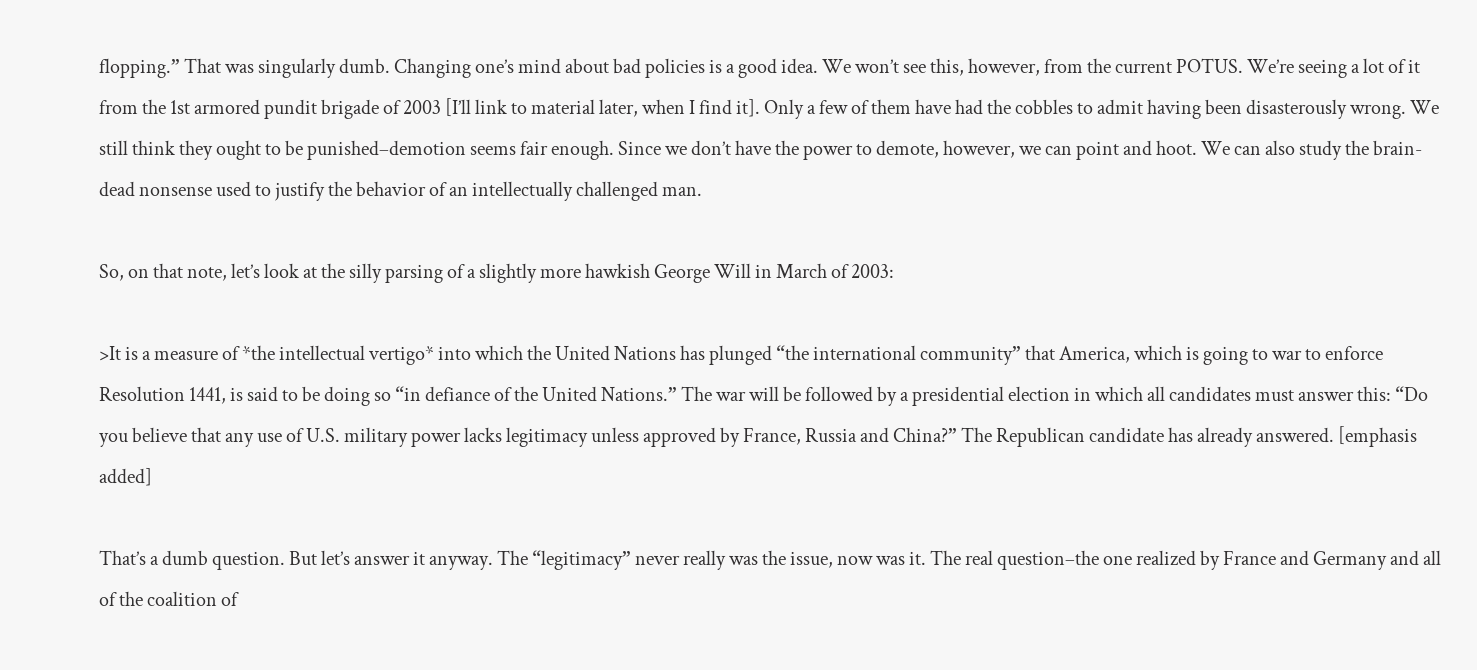flopping.” That was singularly dumb. Changing one’s mind about bad policies is a good idea. We won’t see this, however, from the current POTUS. We’re seeing a lot of it from the 1st armored pundit brigade of 2003 [I’ll link to material later, when I find it]. Only a few of them have had the cobbles to admit having been disasterously wrong. We still think they ought to be punished–demotion seems fair enough. Since we don’t have the power to demote, however, we can point and hoot. We can also study the brain-dead nonsense used to justify the behavior of an intellectually challenged man.

So, on that note, let’s look at the silly parsing of a slightly more hawkish George Will in March of 2003:

>It is a measure of *the intellectual vertigo* into which the United Nations has plunged “the international community” that America, which is going to war to enforce Resolution 1441, is said to be doing so “in defiance of the United Nations.” The war will be followed by a presidential election in which all candidates must answer this: “Do you believe that any use of U.S. military power lacks legitimacy unless approved by France, Russia and China?” The Republican candidate has already answered. [emphasis added]

That’s a dumb question. But let’s answer it anyway. The “legitimacy” never really was the issue, now was it. The real question–the one realized by France and Germany and all of the coalition of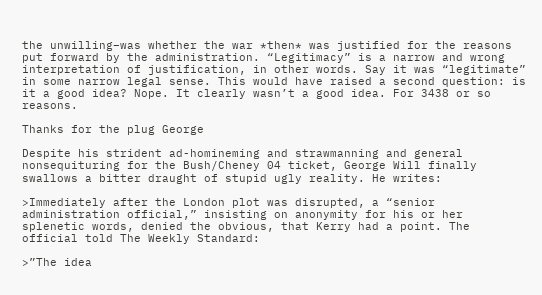the unwilling–was whether the war *then* was justified for the reasons put forward by the administration. “Legitimacy” is a narrow and wrong interpretation of justification, in other words. Say it was “legitimate” in some narrow legal sense. This would have raised a second question: is it a good idea? Nope. It clearly wasn’t a good idea. For 3438 or so reasons.

Thanks for the plug George

Despite his strident ad-homineming and strawmanning and general nonsequituring for the Bush/Cheney 04 ticket, George Will finally swallows a bitter draught of stupid ugly reality. He writes:

>Immediately after the London plot was disrupted, a “senior administration official,” insisting on anonymity for his or her splenetic words, denied the obvious, that Kerry had a point. The official told The Weekly Standard:

>”The idea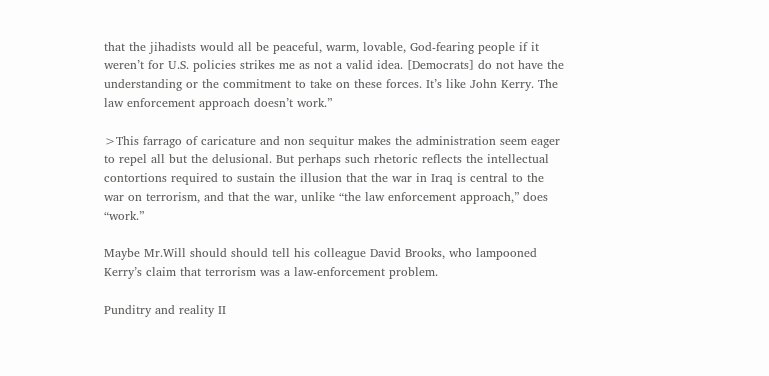that the jihadists would all be peaceful, warm, lovable, God-fearing people if it weren’t for U.S. policies strikes me as not a valid idea. [Democrats] do not have the understanding or the commitment to take on these forces. It’s like John Kerry. The law enforcement approach doesn’t work.”

>This farrago of caricature and non sequitur makes the administration seem eager to repel all but the delusional. But perhaps such rhetoric reflects the intellectual contortions required to sustain the illusion that the war in Iraq is central to the war on terrorism, and that the war, unlike “the law enforcement approach,” does “work.”

Maybe Mr.Will should should tell his colleague David Brooks, who lampooned Kerry’s claim that terrorism was a law-enforcement problem.

Punditry and reality II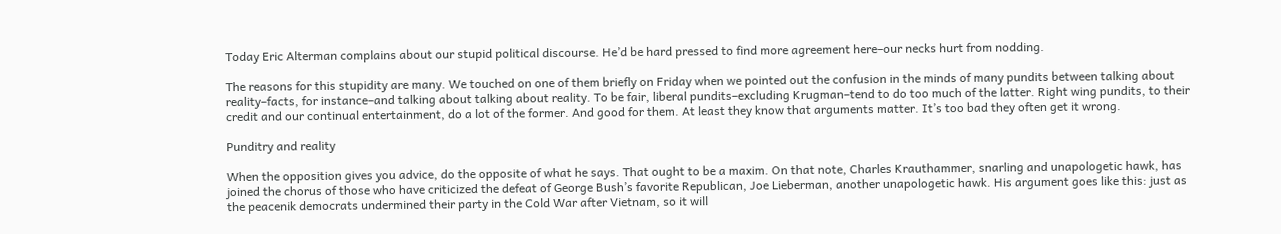Today Eric Alterman complains about our stupid political discourse. He’d be hard pressed to find more agreement here–our necks hurt from nodding.

The reasons for this stupidity are many. We touched on one of them briefly on Friday when we pointed out the confusion in the minds of many pundits between talking about reality–facts, for instance–and talking about talking about reality. To be fair, liberal pundits–excluding Krugman–tend to do too much of the latter. Right wing pundits, to their credit and our continual entertainment, do a lot of the former. And good for them. At least they know that arguments matter. It’s too bad they often get it wrong.

Punditry and reality

When the opposition gives you advice, do the opposite of what he says. That ought to be a maxim. On that note, Charles Krauthammer, snarling and unapologetic hawk, has joined the chorus of those who have criticized the defeat of George Bush’s favorite Republican, Joe Lieberman, another unapologetic hawk. His argument goes like this: just as the peacenik democrats undermined their party in the Cold War after Vietnam, so it will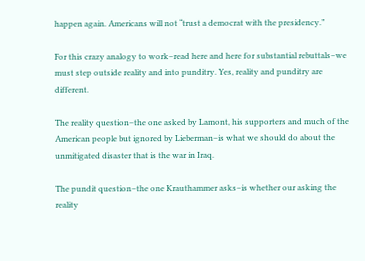happen again. Americans will not “trust a democrat with the presidency.”

For this crazy analogy to work–read here and here for substantial rebuttals–we must step outside reality and into punditry. Yes, reality and punditry are different.

The reality question–the one asked by Lamont, his supporters and much of the American people but ignored by Lieberman–is what we should do about the unmitigated disaster that is the war in Iraq.

The pundit question–the one Krauthammer asks–is whether our asking the reality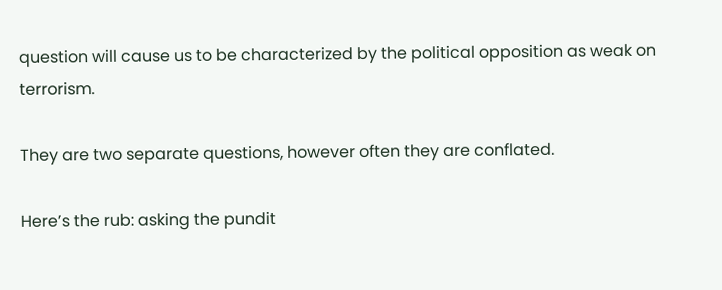question will cause us to be characterized by the political opposition as weak on terrorism.

They are two separate questions, however often they are conflated.

Here’s the rub: asking the pundit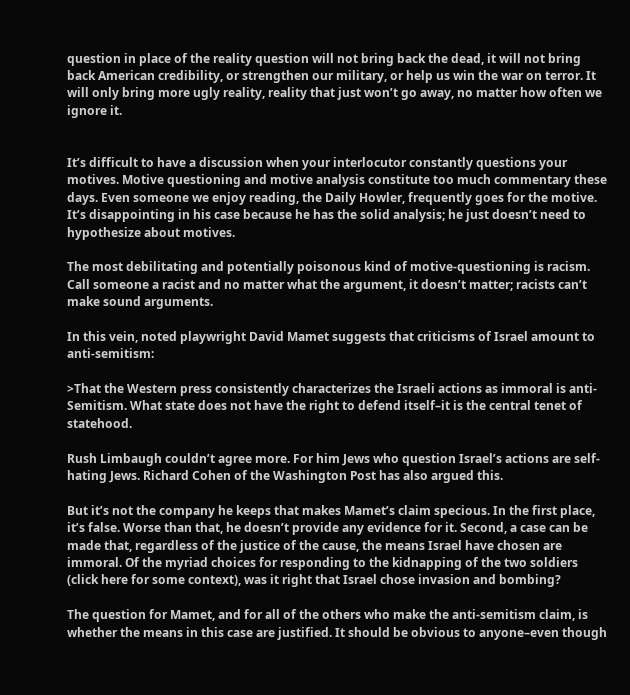question in place of the reality question will not bring back the dead, it will not bring back American credibility, or strengthen our military, or help us win the war on terror. It will only bring more ugly reality, reality that just won’t go away, no matter how often we ignore it.


It’s difficult to have a discussion when your interlocutor constantly questions your motives. Motive questioning and motive analysis constitute too much commentary these days. Even someone we enjoy reading, the Daily Howler, frequently goes for the motive. It’s disappointing in his case because he has the solid analysis; he just doesn’t need to hypothesize about motives.

The most debilitating and potentially poisonous kind of motive-questioning is racism. Call someone a racist and no matter what the argument, it doesn’t matter; racists can’t make sound arguments.

In this vein, noted playwright David Mamet suggests that criticisms of Israel amount to anti-semitism:

>That the Western press consistently characterizes the Israeli actions as immoral is anti-Semitism. What state does not have the right to defend itself–it is the central tenet of statehood.

Rush Limbaugh couldn’t agree more. For him Jews who question Israel’s actions are self-hating Jews. Richard Cohen of the Washington Post has also argued this.

But it’s not the company he keeps that makes Mamet’s claim specious. In the first place, it’s false. Worse than that, he doesn’t provide any evidence for it. Second, a case can be made that, regardless of the justice of the cause, the means Israel have chosen are immoral. Of the myriad choices for responding to the kidnapping of the two soldiers (click here for some context), was it right that Israel chose invasion and bombing?

The question for Mamet, and for all of the others who make the anti-semitism claim, is whether the means in this case are justified. It should be obvious to anyone–even though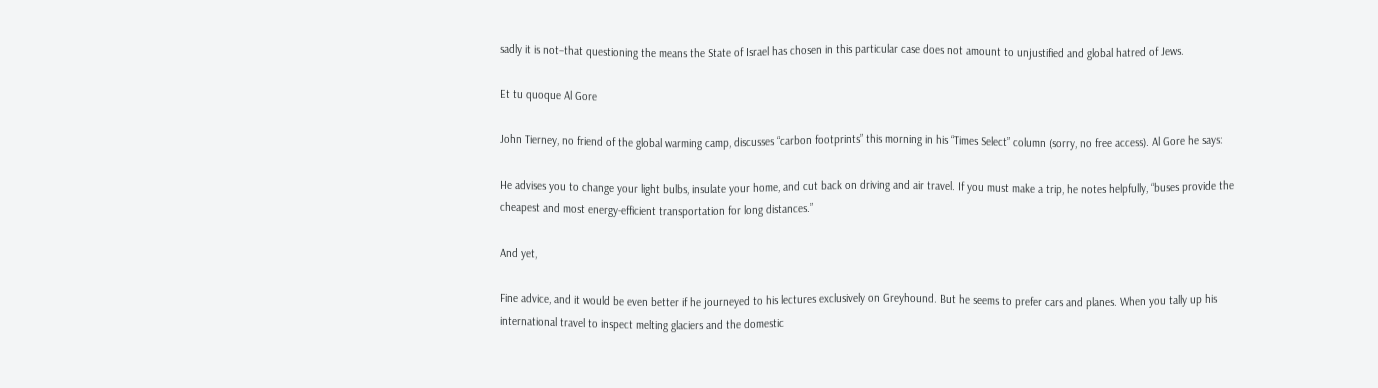sadly it is not–that questioning the means the State of Israel has chosen in this particular case does not amount to unjustified and global hatred of Jews.

Et tu quoque Al Gore

John Tierney, no friend of the global warming camp, discusses “carbon footprints” this morning in his “Times Select” column (sorry, no free access). Al Gore he says:

He advises you to change your light bulbs, insulate your home, and cut back on driving and air travel. If you must make a trip, he notes helpfully, “buses provide the cheapest and most energy-efficient transportation for long distances.”

And yet,

Fine advice, and it would be even better if he journeyed to his lectures exclusively on Greyhound. But he seems to prefer cars and planes. When you tally up his international travel to inspect melting glaciers and the domestic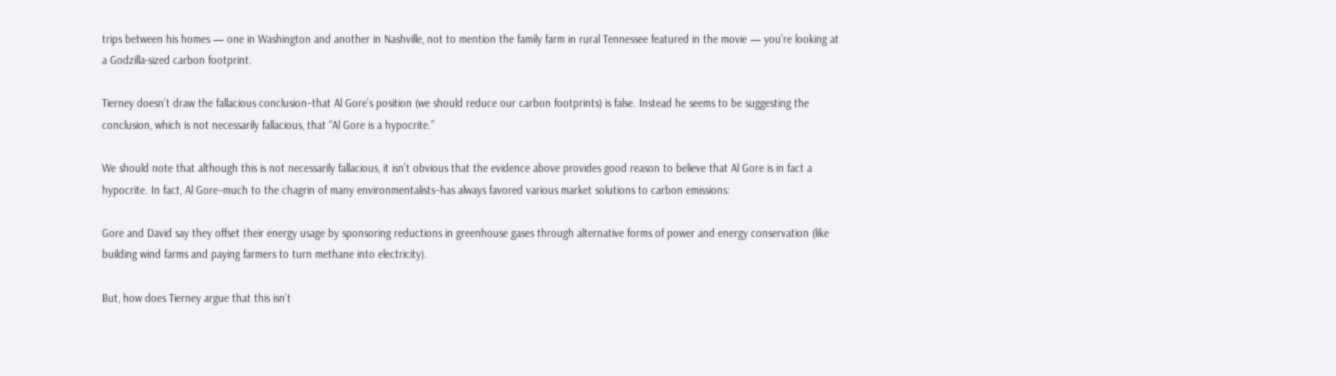trips between his homes — one in Washington and another in Nashville, not to mention the family farm in rural Tennessee featured in the movie — you’re looking at a Godzilla-sized carbon footprint.

Tierney doesn’t draw the fallacious conclusion–that Al Gore’s position (we should reduce our carbon footprints) is false. Instead he seems to be suggesting the conclusion, which is not necessarily fallacious, that “Al Gore is a hypocrite.”

We should note that although this is not necessarily fallacious, it isn’t obvious that the evidence above provides good reason to believe that Al Gore is in fact a hypocrite. In fact, Al Gore–much to the chagrin of many environmentalists–has always favored various market solutions to carbon emissions:

Gore and David say they offset their energy usage by sponsoring reductions in greenhouse gases through alternative forms of power and energy conservation (like building wind farms and paying farmers to turn methane into electricity).

But, how does Tierney argue that this isn’t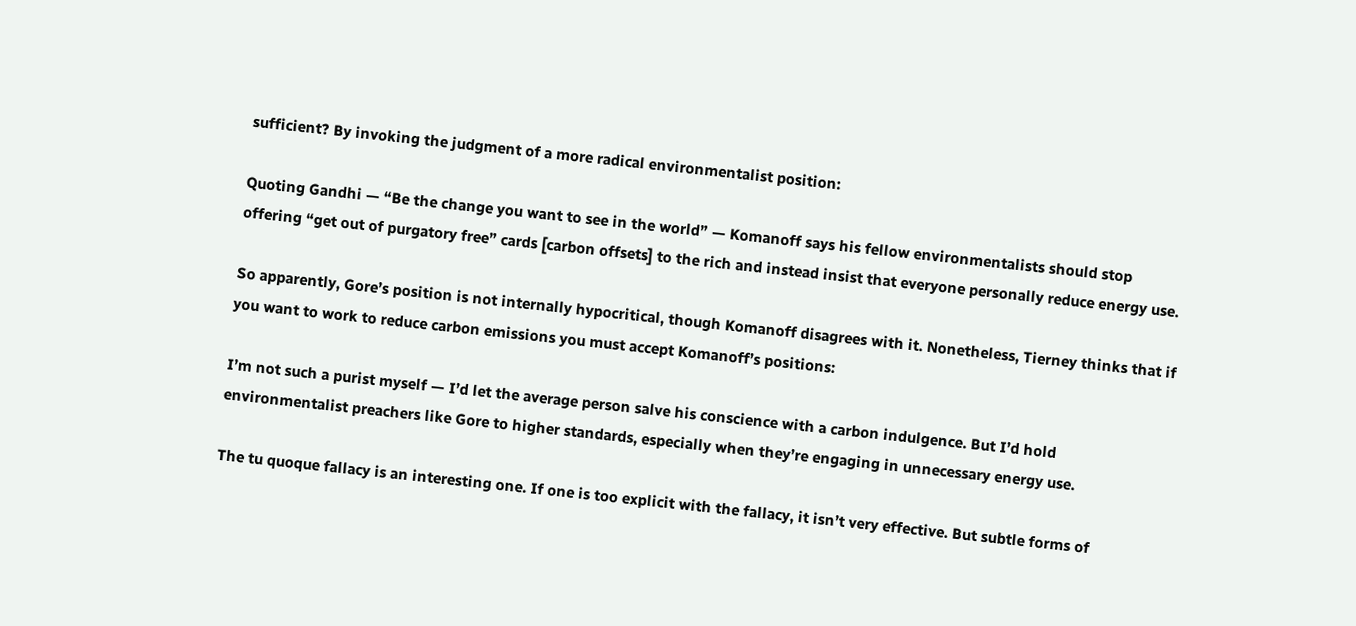sufficient? By invoking the judgment of a more radical environmentalist position:

Quoting Gandhi — “Be the change you want to see in the world” — Komanoff says his fellow environmentalists should stop offering “get out of purgatory free” cards [carbon offsets] to the rich and instead insist that everyone personally reduce energy use.

So apparently, Gore’s position is not internally hypocritical, though Komanoff disagrees with it. Nonetheless, Tierney thinks that if you want to work to reduce carbon emissions you must accept Komanoff’s positions:

I’m not such a purist myself — I’d let the average person salve his conscience with a carbon indulgence. But I’d hold environmentalist preachers like Gore to higher standards, especially when they’re engaging in unnecessary energy use.

The tu quoque fallacy is an interesting one. If one is too explicit with the fallacy, it isn’t very effective. But subtle forms of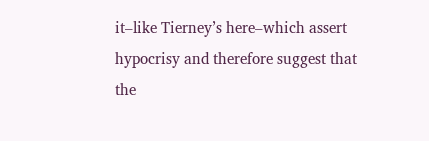it–like Tierney’s here–which assert hypocrisy and therefore suggest that the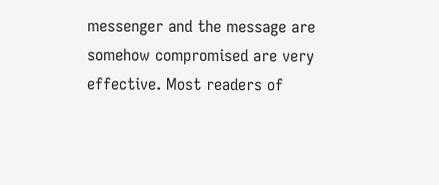messenger and the message are somehow compromised are very effective. Most readers of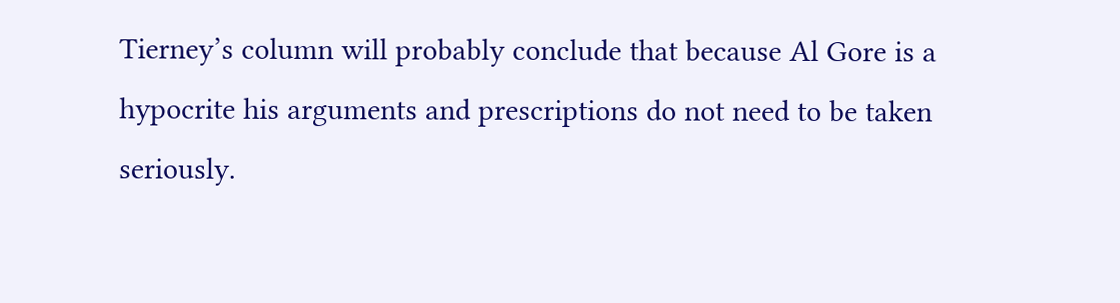Tierney’s column will probably conclude that because Al Gore is a hypocrite his arguments and prescriptions do not need to be taken seriously.